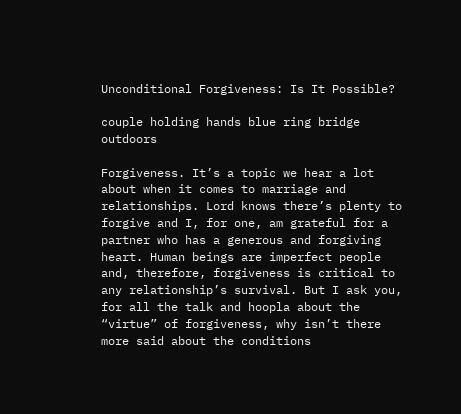Unconditional Forgiveness: Is It Possible?

couple holding hands blue ring bridge outdoors

Forgiveness. It’s a topic we hear a lot about when it comes to marriage and relationships. Lord knows there’s plenty to forgive and I, for one, am grateful for a partner who has a generous and forgiving heart. Human beings are imperfect people and, therefore, forgiveness is critical to any relationship’s survival. But I ask you, for all the talk and hoopla about the “virtue” of forgiveness, why isn’t there more said about the conditions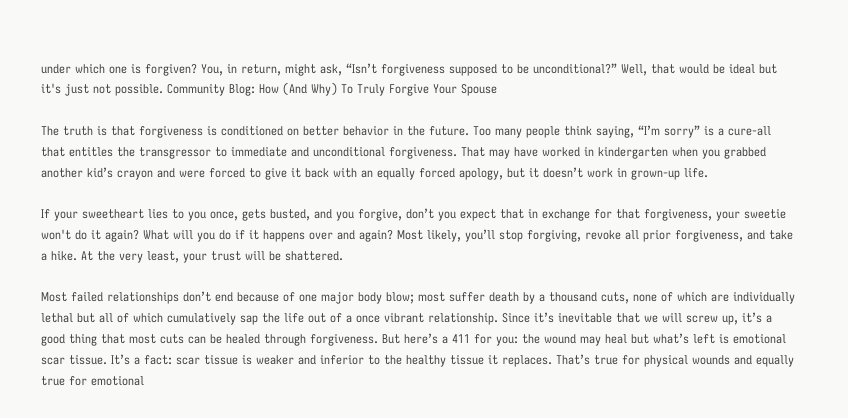under which one is forgiven? You, in return, might ask, “Isn’t forgiveness supposed to be unconditional?” Well, that would be ideal but it's just not possible. Community Blog: How (And Why) To Truly Forgive Your Spouse

The truth is that forgiveness is conditioned on better behavior in the future. Too many people think saying, “I’m sorry” is a cure-all that entitles the transgressor to immediate and unconditional forgiveness. That may have worked in kindergarten when you grabbed another kid’s crayon and were forced to give it back with an equally forced apology, but it doesn’t work in grown-up life.

If your sweetheart lies to you once, gets busted, and you forgive, don’t you expect that in exchange for that forgiveness, your sweetie won't do it again? What will you do if it happens over and again? Most likely, you’ll stop forgiving, revoke all prior forgiveness, and take a hike. At the very least, your trust will be shattered.

Most failed relationships don’t end because of one major body blow; most suffer death by a thousand cuts, none of which are individually lethal but all of which cumulatively sap the life out of a once vibrant relationship. Since it’s inevitable that we will screw up, it’s a good thing that most cuts can be healed through forgiveness. But here’s a 411 for you: the wound may heal but what’s left is emotional scar tissue. It’s a fact: scar tissue is weaker and inferior to the healthy tissue it replaces. That’s true for physical wounds and equally true for emotional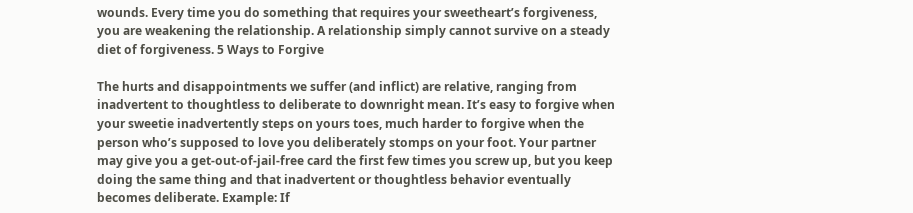wounds. Every time you do something that requires your sweetheart’s forgiveness, you are weakening the relationship. A relationship simply cannot survive on a steady diet of forgiveness. 5 Ways to Forgive

The hurts and disappointments we suffer (and inflict) are relative, ranging from inadvertent to thoughtless to deliberate to downright mean. It’s easy to forgive when your sweetie inadvertently steps on yours toes, much harder to forgive when the person who’s supposed to love you deliberately stomps on your foot. Your partner may give you a get-out-of-jail-free card the first few times you screw up, but you keep doing the same thing and that inadvertent or thoughtless behavior eventually becomes deliberate. Example: If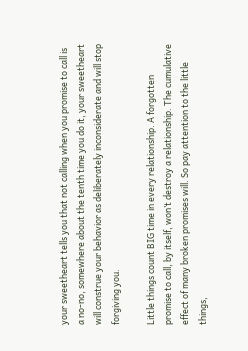your sweetheart tells you that not calling when you promise to call is a no-no, somewhere about the tenth time you do it, your sweetheart will construe your behavior as deliberately inconsiderate and will stop forgiving you.

Little things count BIG time in every relationship. A forgotten promise to call, by itself, won’t destroy a relationship. The cumulative effect of many broken promises will. So pay attention to the little things,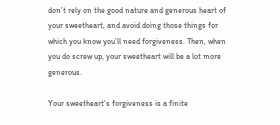don’t rely on the good nature and generous heart of your sweetheart, and avoid doing those things for which you know you’ll need forgiveness. Then, when you do screw up, your sweetheart will be a lot more generous.

Your sweetheart’s forgiveness is a finite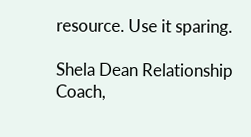resource. Use it sparing.

Shela Dean Relationship Coach,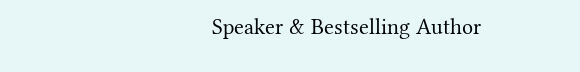Speaker & Bestselling Author